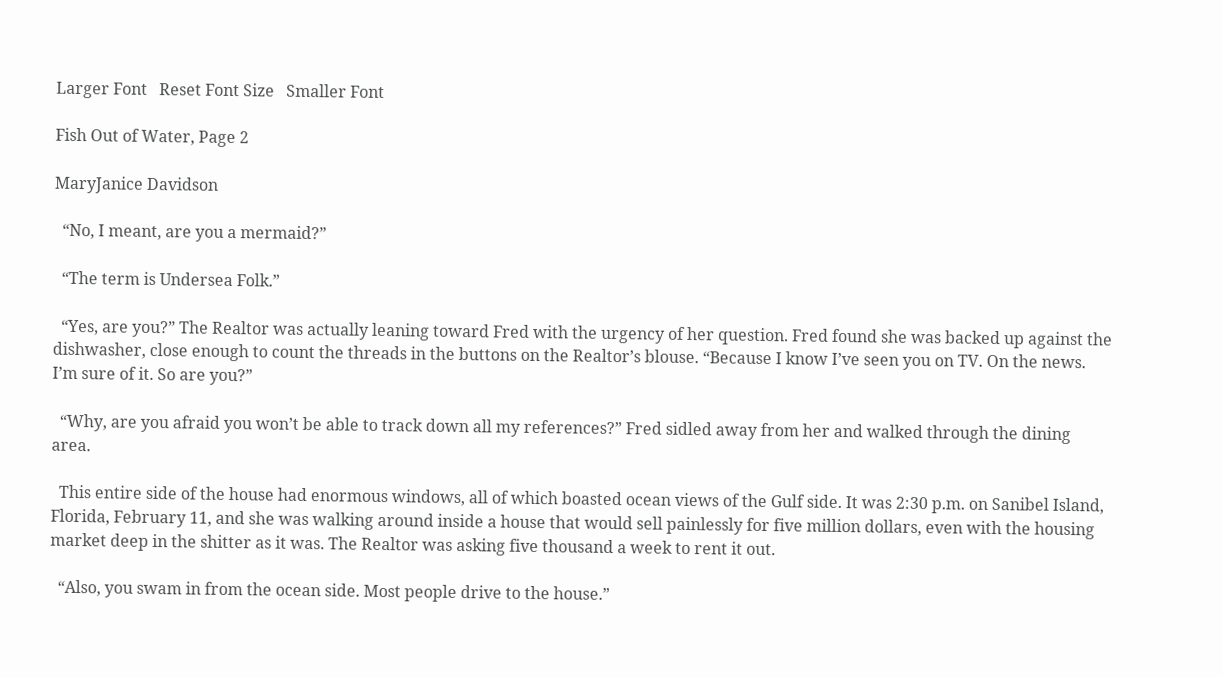Larger Font   Reset Font Size   Smaller Font

Fish Out of Water, Page 2

MaryJanice Davidson

  “No, I meant, are you a mermaid?”

  “The term is Undersea Folk.”

  “Yes, are you?” The Realtor was actually leaning toward Fred with the urgency of her question. Fred found she was backed up against the dishwasher, close enough to count the threads in the buttons on the Realtor’s blouse. “Because I know I’ve seen you on TV. On the news. I’m sure of it. So are you?”

  “Why, are you afraid you won’t be able to track down all my references?” Fred sidled away from her and walked through the dining area.

  This entire side of the house had enormous windows, all of which boasted ocean views of the Gulf side. It was 2:30 p.m. on Sanibel Island, Florida, February 11, and she was walking around inside a house that would sell painlessly for five million dollars, even with the housing market deep in the shitter as it was. The Realtor was asking five thousand a week to rent it out.

  “Also, you swam in from the ocean side. Most people drive to the house.”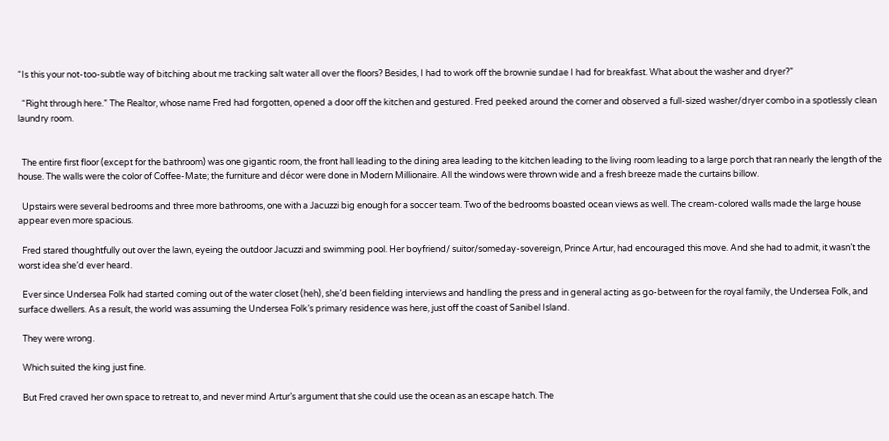“Is this your not-too-subtle way of bitching about me tracking salt water all over the floors? Besides, I had to work off the brownie sundae I had for breakfast. What about the washer and dryer?”

  “Right through here.” The Realtor, whose name Fred had forgotten, opened a door off the kitchen and gestured. Fred peeked around the corner and observed a full-sized washer/dryer combo in a spotlessly clean laundry room.


  The entire first floor (except for the bathroom) was one gigantic room, the front hall leading to the dining area leading to the kitchen leading to the living room leading to a large porch that ran nearly the length of the house. The walls were the color of Coffee-Mate; the furniture and décor were done in Modern Millionaire. All the windows were thrown wide and a fresh breeze made the curtains billow.

  Upstairs were several bedrooms and three more bathrooms, one with a Jacuzzi big enough for a soccer team. Two of the bedrooms boasted ocean views as well. The cream-colored walls made the large house appear even more spacious.

  Fred stared thoughtfully out over the lawn, eyeing the outdoor Jacuzzi and swimming pool. Her boyfriend/ suitor/someday-sovereign, Prince Artur, had encouraged this move. And she had to admit, it wasn’t the worst idea she’d ever heard.

  Ever since Undersea Folk had started coming out of the water closet (heh), she’d been fielding interviews and handling the press and in general acting as go-between for the royal family, the Undersea Folk, and surface dwellers. As a result, the world was assuming the Undersea Folk’s primary residence was here, just off the coast of Sanibel Island.

  They were wrong.

  Which suited the king just fine.

  But Fred craved her own space to retreat to, and never mind Artur’s argument that she could use the ocean as an escape hatch. The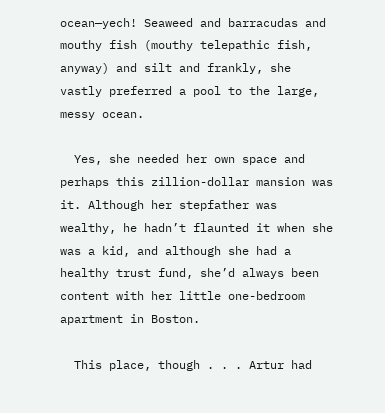ocean—yech! Seaweed and barracudas and mouthy fish (mouthy telepathic fish, anyway) and silt and frankly, she vastly preferred a pool to the large, messy ocean.

  Yes, she needed her own space and perhaps this zillion-dollar mansion was it. Although her stepfather was wealthy, he hadn’t flaunted it when she was a kid, and although she had a healthy trust fund, she’d always been content with her little one-bedroom apartment in Boston.

  This place, though . . . Artur had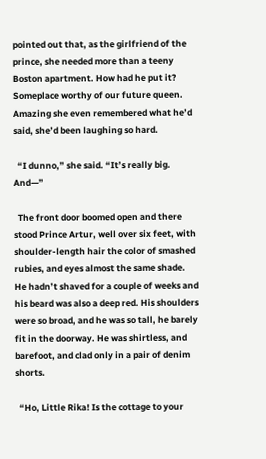pointed out that, as the girlfriend of the prince, she needed more than a teeny Boston apartment. How had he put it? Someplace worthy of our future queen. Amazing she even remembered what he’d said, she’d been laughing so hard.

  “I dunno,” she said. “It’s really big. And—”

  The front door boomed open and there stood Prince Artur, well over six feet, with shoulder-length hair the color of smashed rubies, and eyes almost the same shade. He hadn’t shaved for a couple of weeks and his beard was also a deep red. His shoulders were so broad, and he was so tall, he barely fit in the doorway. He was shirtless, and barefoot, and clad only in a pair of denim shorts.

  “Ho, Little Rika! Is the cottage to your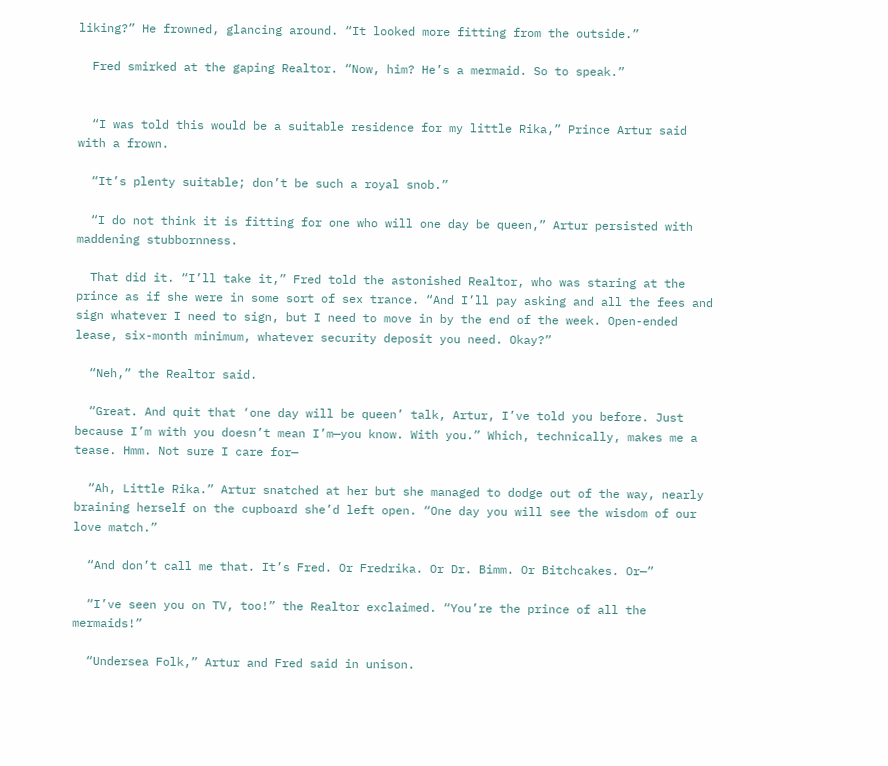liking?” He frowned, glancing around. “It looked more fitting from the outside.”

  Fred smirked at the gaping Realtor. “Now, him? He’s a mermaid. So to speak.”


  “I was told this would be a suitable residence for my little Rika,” Prince Artur said with a frown.

  “It’s plenty suitable; don’t be such a royal snob.”

  “I do not think it is fitting for one who will one day be queen,” Artur persisted with maddening stubbornness.

  That did it. “I’ll take it,” Fred told the astonished Realtor, who was staring at the prince as if she were in some sort of sex trance. “And I’ll pay asking and all the fees and sign whatever I need to sign, but I need to move in by the end of the week. Open-ended lease, six-month minimum, whatever security deposit you need. Okay?”

  “Neh,” the Realtor said.

  “Great. And quit that ‘one day will be queen’ talk, Artur, I’ve told you before. Just because I’m with you doesn’t mean I’m—you know. With you.” Which, technically, makes me a tease. Hmm. Not sure I care for—

  “Ah, Little Rika.” Artur snatched at her but she managed to dodge out of the way, nearly braining herself on the cupboard she’d left open. “One day you will see the wisdom of our love match.”

  “And don’t call me that. It’s Fred. Or Fredrika. Or Dr. Bimm. Or Bitchcakes. Or—”

  “I’ve seen you on TV, too!” the Realtor exclaimed. “You’re the prince of all the mermaids!”

  “Undersea Folk,” Artur and Fred said in unison.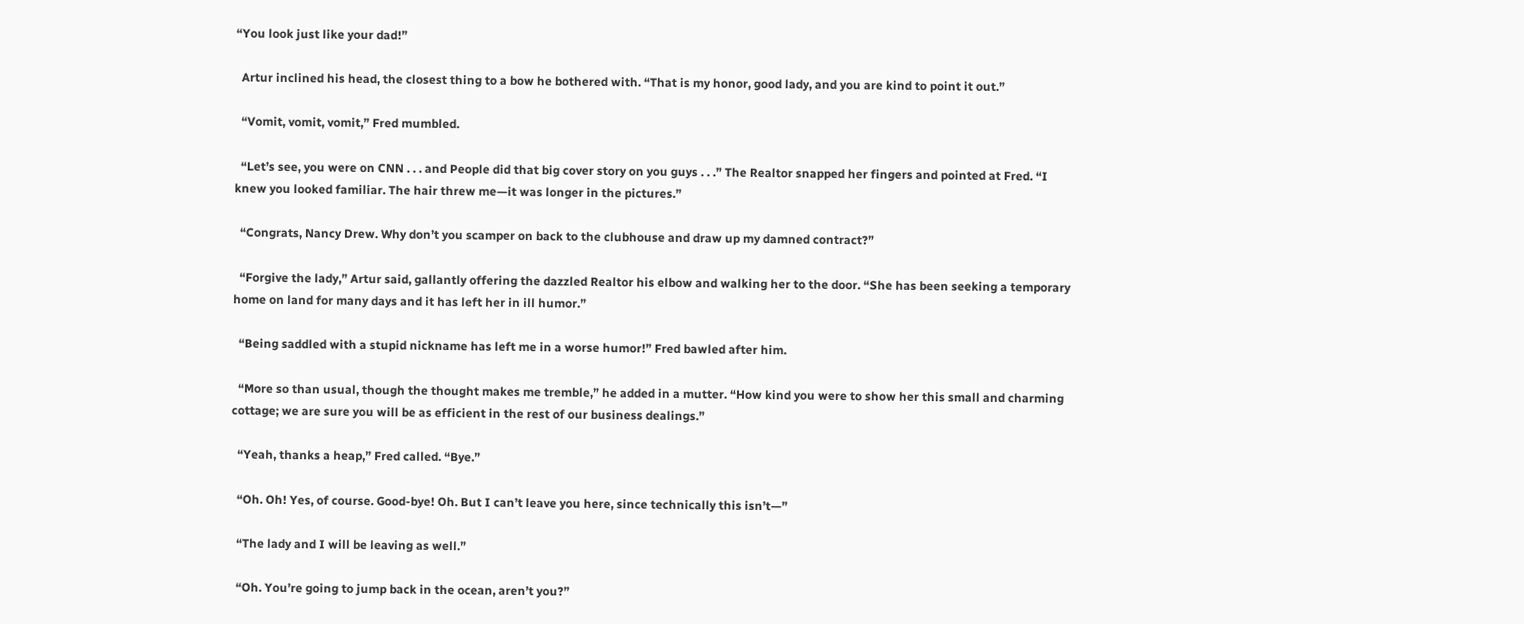“You look just like your dad!”

  Artur inclined his head, the closest thing to a bow he bothered with. “That is my honor, good lady, and you are kind to point it out.”

  “Vomit, vomit, vomit,” Fred mumbled.

  “Let’s see, you were on CNN . . . and People did that big cover story on you guys . . .” The Realtor snapped her fingers and pointed at Fred. “I knew you looked familiar. The hair threw me—it was longer in the pictures.”

  “Congrats, Nancy Drew. Why don’t you scamper on back to the clubhouse and draw up my damned contract?”

  “Forgive the lady,” Artur said, gallantly offering the dazzled Realtor his elbow and walking her to the door. “She has been seeking a temporary home on land for many days and it has left her in ill humor.”

  “Being saddled with a stupid nickname has left me in a worse humor!” Fred bawled after him.

  “More so than usual, though the thought makes me tremble,” he added in a mutter. “How kind you were to show her this small and charming cottage; we are sure you will be as efficient in the rest of our business dealings.”

  “Yeah, thanks a heap,” Fred called. “Bye.”

  “Oh. Oh! Yes, of course. Good-bye! Oh. But I can’t leave you here, since technically this isn’t—”

  “The lady and I will be leaving as well.”

  “Oh. You’re going to jump back in the ocean, aren’t you?”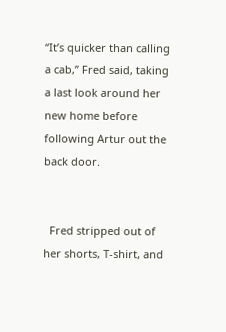“It’s quicker than calling a cab,” Fred said, taking a last look around her new home before following Artur out the back door.


  Fred stripped out of her shorts, T-shirt, and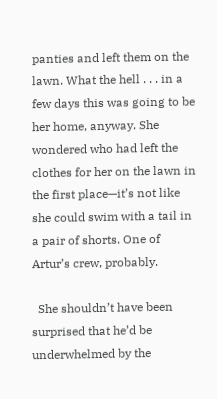panties and left them on the lawn. What the hell . . . in a few days this was going to be her home, anyway. She wondered who had left the clothes for her on the lawn in the first place—it’s not like she could swim with a tail in a pair of shorts. One of Artur’s crew, probably.

  She shouldn’t have been surprised that he’d be underwhelmed by the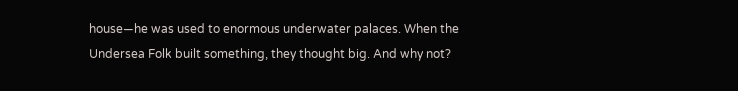house—he was used to enormous underwater palaces. When the Undersea Folk built something, they thought big. And why not?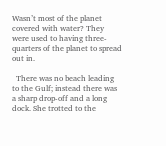Wasn’t most of the planet covered with water? They were used to having three-quarters of the planet to spread out in.

  There was no beach leading to the Gulf; instead there was a sharp drop-off and a long dock. She trotted to the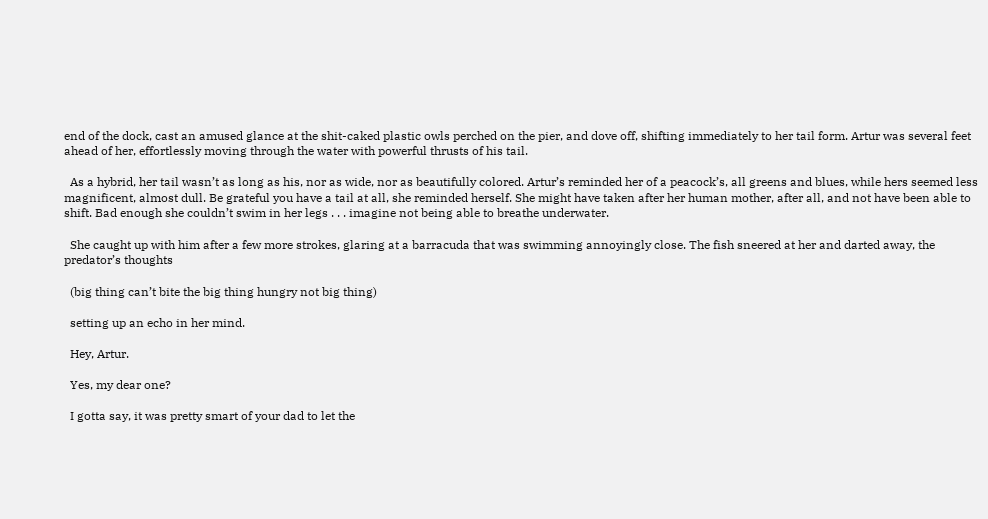end of the dock, cast an amused glance at the shit-caked plastic owls perched on the pier, and dove off, shifting immediately to her tail form. Artur was several feet ahead of her, effortlessly moving through the water with powerful thrusts of his tail.

  As a hybrid, her tail wasn’t as long as his, nor as wide, nor as beautifully colored. Artur’s reminded her of a peacock’s, all greens and blues, while hers seemed less magnificent, almost dull. Be grateful you have a tail at all, she reminded herself. She might have taken after her human mother, after all, and not have been able to shift. Bad enough she couldn’t swim in her legs . . . imagine not being able to breathe underwater.

  She caught up with him after a few more strokes, glaring at a barracuda that was swimming annoyingly close. The fish sneered at her and darted away, the predator’s thoughts

  (big thing can’t bite the big thing hungry not big thing)

  setting up an echo in her mind.

  Hey, Artur.

  Yes, my dear one?

  I gotta say, it was pretty smart of your dad to let the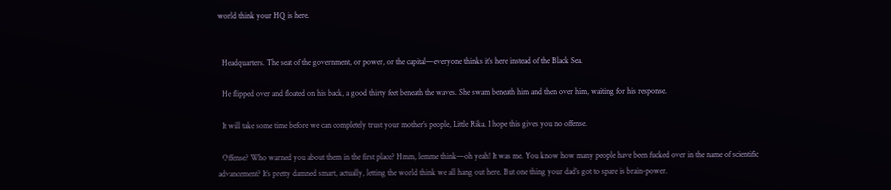world think your HQ is here.


  Headquarters. The seat of the government, or power, or the capital—everyone thinks it’s here instead of the Black Sea.

  He flipped over and floated on his back, a good thirty feet beneath the waves. She swam beneath him and then over him, waiting for his response.

  It will take some time before we can completely trust your mother’s people, Little Rika. I hope this gives you no offense.

  Offense? Who warned you about them in the first place? Hmm, lemme think—oh yeah! It was me. You know how many people have been fucked over in the name of scientific advancement? It’s pretty damned smart, actually, letting the world think we all hang out here. But one thing your dad’s got to spare is brain-power.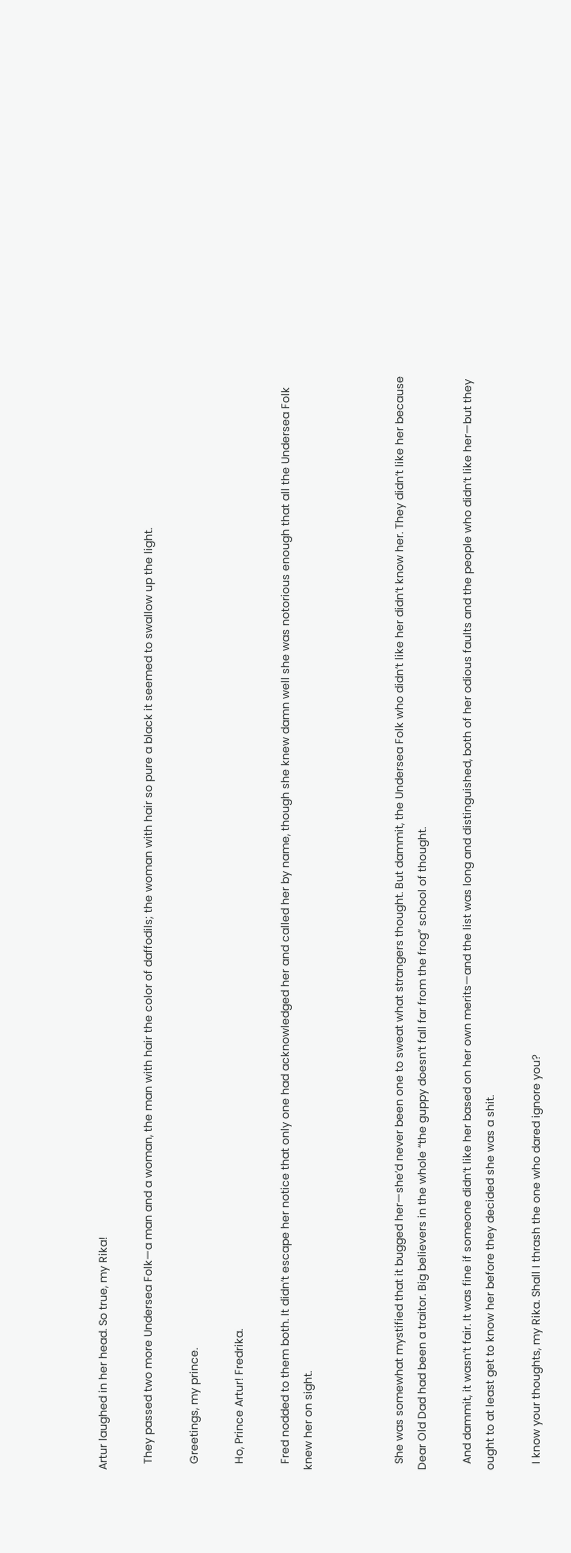Artur laughed in her head. So true, my Rika!

  They passed two more Undersea Folk—a man and a woman, the man with hair the color of daffodils; the woman with hair so pure a black it seemed to swallow up the light.

  Greetings, my prince.

  Ho, Prince Artur! Fredrika.

  Fred nodded to them both. It didn’t escape her notice that only one had acknowledged her and called her by name, though she knew damn well she was notorious enough that all the Undersea Folk knew her on sight.



  She was somewhat mystified that it bugged her—she’d never been one to sweat what strangers thought. But dammit, the Undersea Folk who didn’t like her didn’t know her. They didn’t like her because Dear Old Dad had been a traitor. Big believers in the whole “the guppy doesn’t fall far from the frog” school of thought.

  And dammit, it wasn’t fair. It was fine if someone didn’t like her based on her own merits—and the list was long and distinguished, both of her odious faults and the people who didn’t like her—but they ought to at least get to know her before they decided she was a shit.

  I know your thoughts, my Rika. Shall I thrash the one who dared ignore you?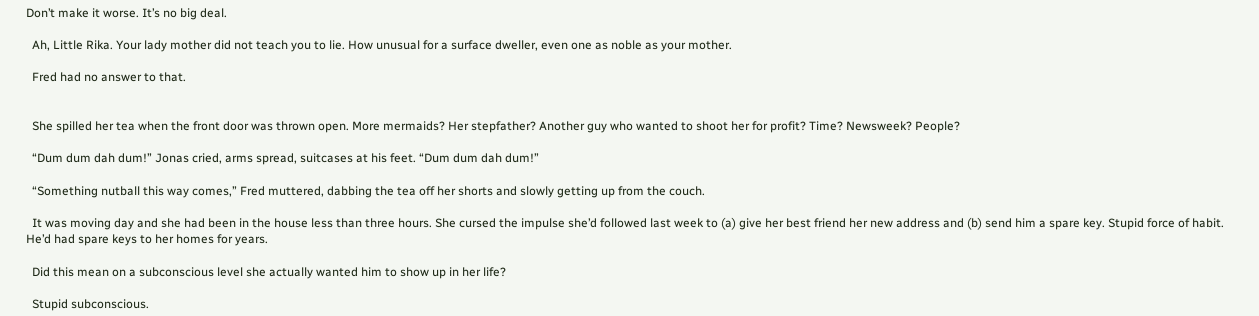Don’t make it worse. It’s no big deal.

  Ah, Little Rika. Your lady mother did not teach you to lie. How unusual for a surface dweller, even one as noble as your mother.

  Fred had no answer to that.


  She spilled her tea when the front door was thrown open. More mermaids? Her stepfather? Another guy who wanted to shoot her for profit? Time? Newsweek? People?

  “Dum dum dah dum!” Jonas cried, arms spread, suitcases at his feet. “Dum dum dah dum!”

  “Something nutball this way comes,” Fred muttered, dabbing the tea off her shorts and slowly getting up from the couch.

  It was moving day and she had been in the house less than three hours. She cursed the impulse she’d followed last week to (a) give her best friend her new address and (b) send him a spare key. Stupid force of habit. He’d had spare keys to her homes for years.

  Did this mean on a subconscious level she actually wanted him to show up in her life?

  Stupid subconscious.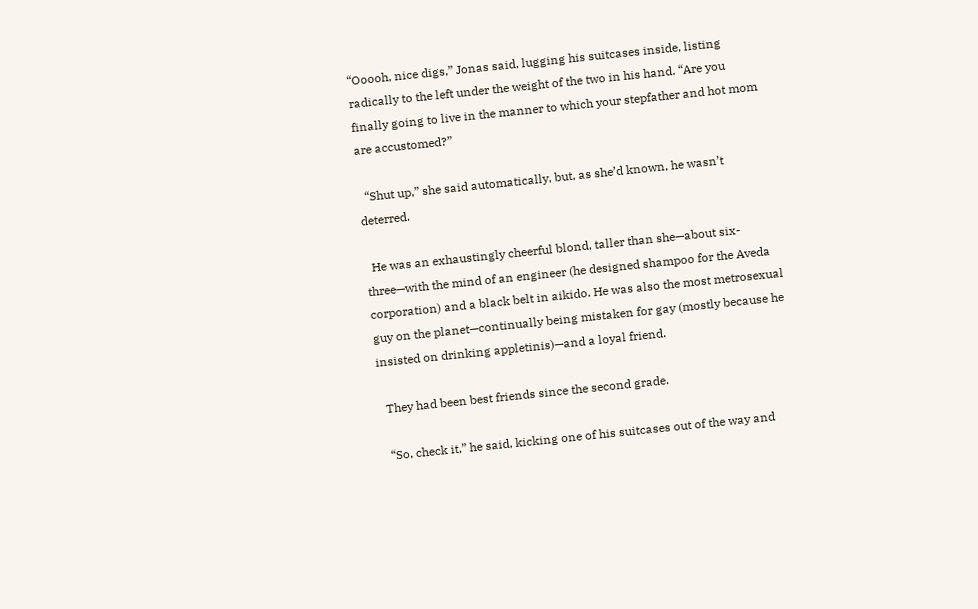“Ooooh, nice digs,” Jonas said, lugging his suitcases inside, listing radically to the left under the weight of the two in his hand. “Are you finally going to live in the manner to which your stepfather and hot mom are accustomed?”

  “Shut up,” she said automatically, but, as she’d known, he wasn’t deterred.

  He was an exhaustingly cheerful blond, taller than she—about six-three—with the mind of an engineer (he designed shampoo for the Aveda corporation) and a black belt in aikido. He was also the most metrosexual guy on the planet—continually being mistaken for gay (mostly because he insisted on drinking appletinis)—and a loyal friend.

  They had been best friends since the second grade.

  “So, check it,” he said, kicking one of his suitcases out of the way and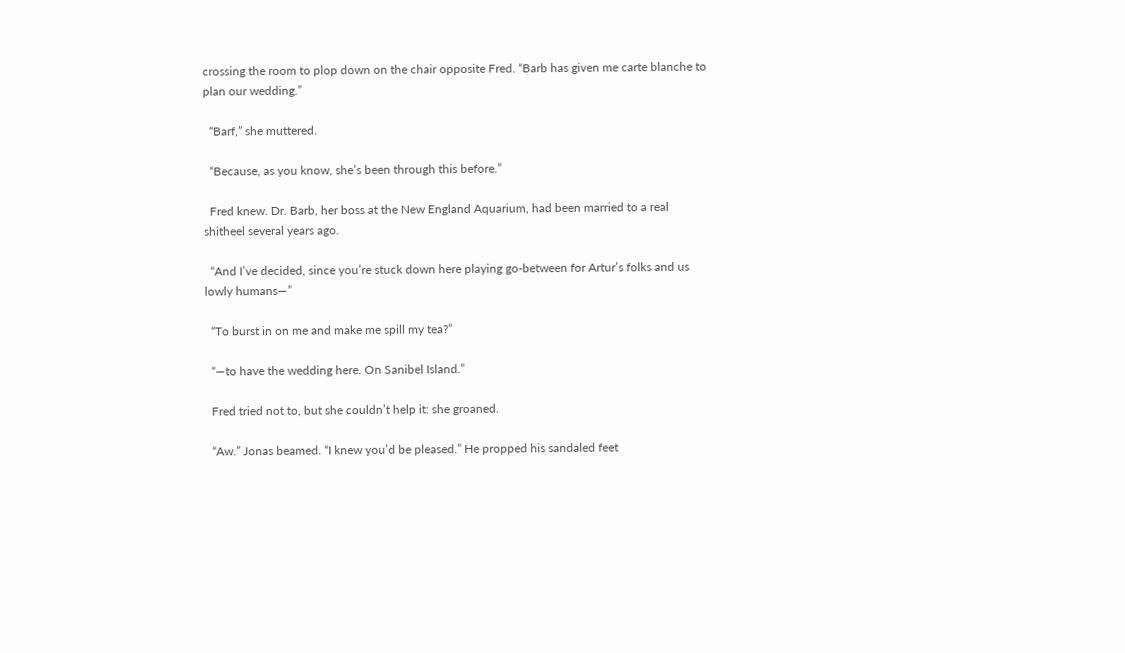crossing the room to plop down on the chair opposite Fred. “Barb has given me carte blanche to plan our wedding.”

  “Barf,” she muttered.

  “Because, as you know, she’s been through this before.”

  Fred knew. Dr. Barb, her boss at the New England Aquarium, had been married to a real shitheel several years ago.

  “And I’ve decided, since you’re stuck down here playing go-between for Artur’s folks and us lowly humans—”

  “To burst in on me and make me spill my tea?”

  “—to have the wedding here. On Sanibel Island.”

  Fred tried not to, but she couldn’t help it: she groaned.

  “Aw.” Jonas beamed. “I knew you’d be pleased.” He propped his sandaled feet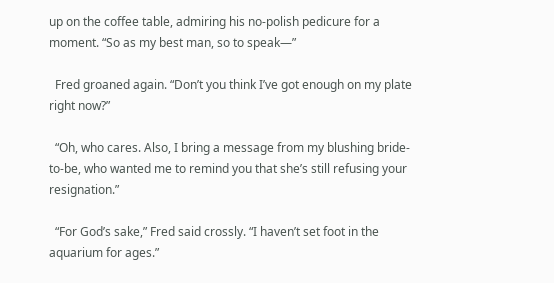up on the coffee table, admiring his no-polish pedicure for a moment. “So as my best man, so to speak—”

  Fred groaned again. “Don’t you think I’ve got enough on my plate right now?”

  “Oh, who cares. Also, I bring a message from my blushing bride-to-be, who wanted me to remind you that she’s still refusing your resignation.”

  “For God’s sake,” Fred said crossly. “I haven’t set foot in the aquarium for ages.”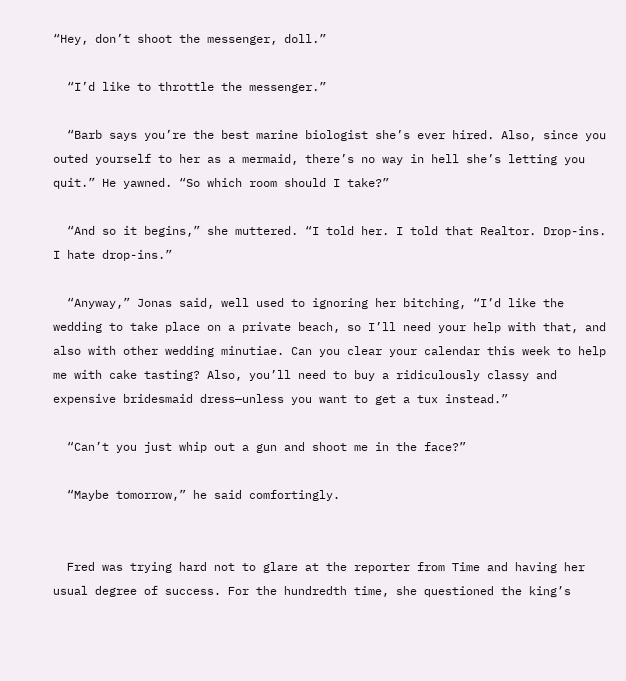“Hey, don’t shoot the messenger, doll.”

  “I’d like to throttle the messenger.”

  “Barb says you’re the best marine biologist she’s ever hired. Also, since you outed yourself to her as a mermaid, there’s no way in hell she’s letting you quit.” He yawned. “So which room should I take?”

  “And so it begins,” she muttered. “I told her. I told that Realtor. Drop-ins. I hate drop-ins.”

  “Anyway,” Jonas said, well used to ignoring her bitching, “I’d like the wedding to take place on a private beach, so I’ll need your help with that, and also with other wedding minutiae. Can you clear your calendar this week to help me with cake tasting? Also, you’ll need to buy a ridiculously classy and expensive bridesmaid dress—unless you want to get a tux instead.”

  “Can’t you just whip out a gun and shoot me in the face?”

  “Maybe tomorrow,” he said comfortingly.


  Fred was trying hard not to glare at the reporter from Time and having her usual degree of success. For the hundredth time, she questioned the king’s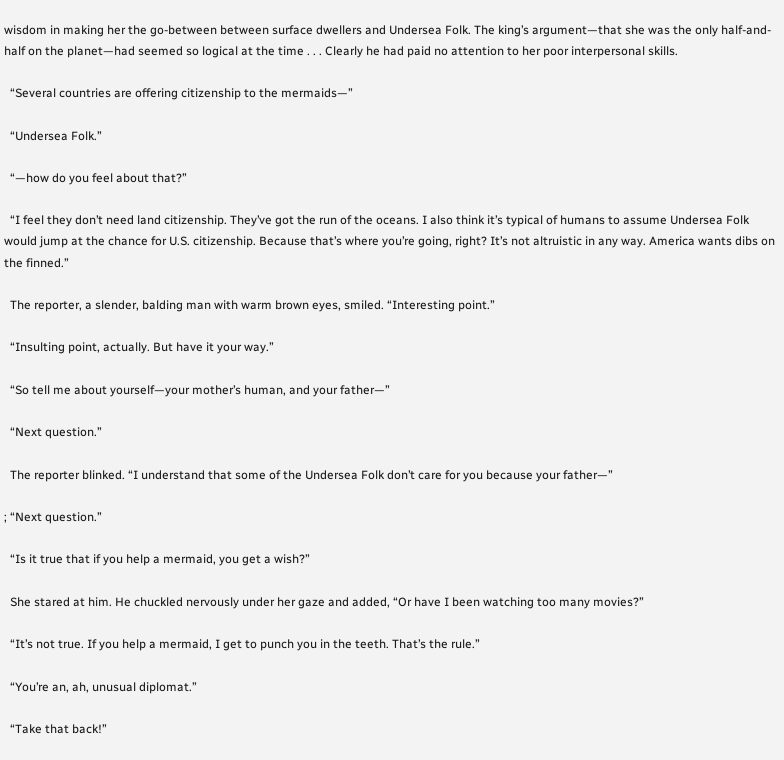wisdom in making her the go-between between surface dwellers and Undersea Folk. The king’s argument—that she was the only half-and-half on the planet—had seemed so logical at the time . . . Clearly he had paid no attention to her poor interpersonal skills.

  “Several countries are offering citizenship to the mermaids—”

  “Undersea Folk.”

  “—how do you feel about that?”

  “I feel they don’t need land citizenship. They’ve got the run of the oceans. I also think it’s typical of humans to assume Undersea Folk would jump at the chance for U.S. citizenship. Because that’s where you’re going, right? It’s not altruistic in any way. America wants dibs on the finned.”

  The reporter, a slender, balding man with warm brown eyes, smiled. “Interesting point.”

  “Insulting point, actually. But have it your way.”

  “So tell me about yourself—your mother’s human, and your father—”

  “Next question.”

  The reporter blinked. “I understand that some of the Undersea Folk don’t care for you because your father—”

; “Next question.”

  “Is it true that if you help a mermaid, you get a wish?”

  She stared at him. He chuckled nervously under her gaze and added, “Or have I been watching too many movies?”

  “It’s not true. If you help a mermaid, I get to punch you in the teeth. That’s the rule.”

  “You’re an, ah, unusual diplomat.”

  “Take that back!”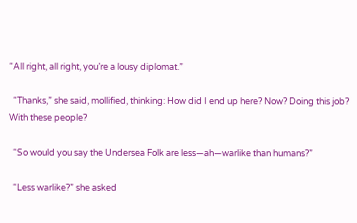“All right, all right, you’re a lousy diplomat.”

  “Thanks,” she said, mollified, thinking: How did I end up here? Now? Doing this job? With these people?

  “So would you say the Undersea Folk are less—ah—warlike than humans?”

  “Less warlike?” she asked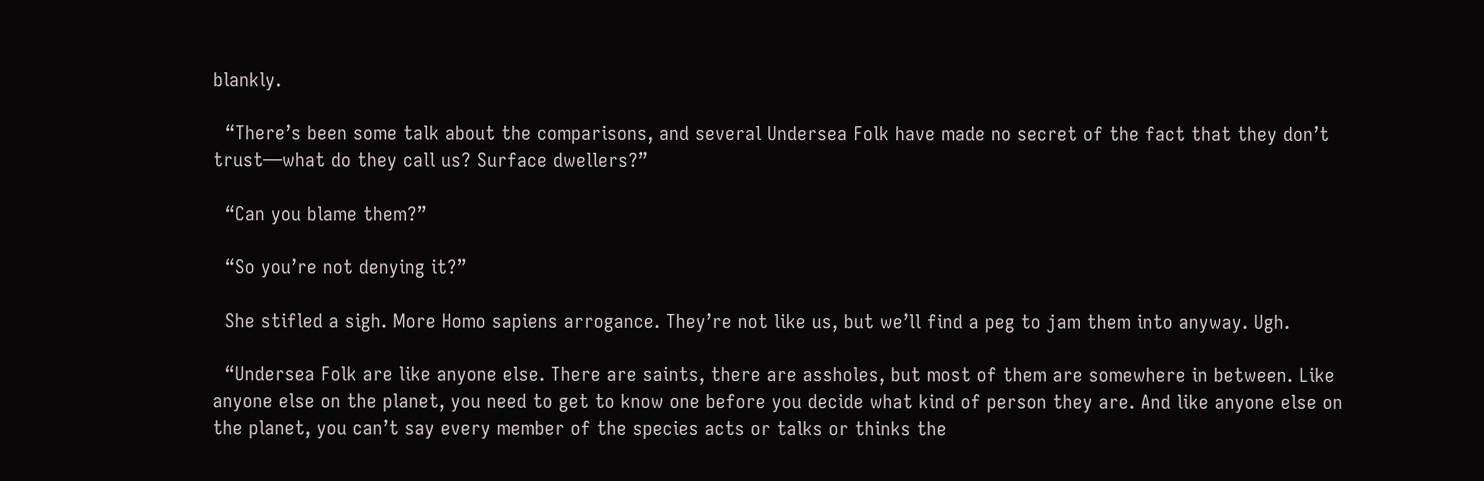blankly.

  “There’s been some talk about the comparisons, and several Undersea Folk have made no secret of the fact that they don’t trust—what do they call us? Surface dwellers?”

  “Can you blame them?”

  “So you’re not denying it?”

  She stifled a sigh. More Homo sapiens arrogance. They’re not like us, but we’ll find a peg to jam them into anyway. Ugh.

  “Undersea Folk are like anyone else. There are saints, there are assholes, but most of them are somewhere in between. Like anyone else on the planet, you need to get to know one before you decide what kind of person they are. And like anyone else on the planet, you can’t say every member of the species acts or talks or thinks the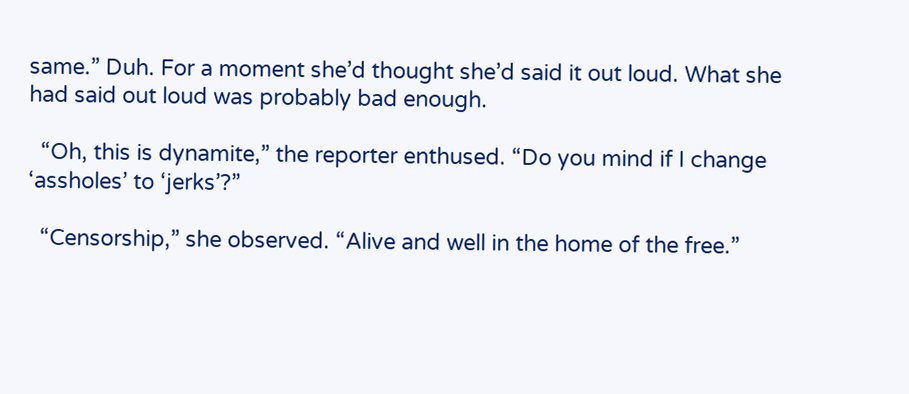same.” Duh. For a moment she’d thought she’d said it out loud. What she had said out loud was probably bad enough.

  “Oh, this is dynamite,” the reporter enthused. “Do you mind if I change ‘assholes’ to ‘jerks’?”

  “Censorship,” she observed. “Alive and well in the home of the free.”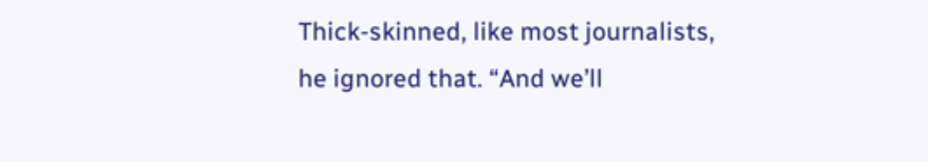Thick-skinned, like most journalists, he ignored that. “And we’ll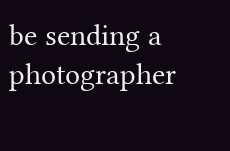be sending a photographer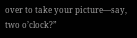over to take your picture—say, two o’clock?”